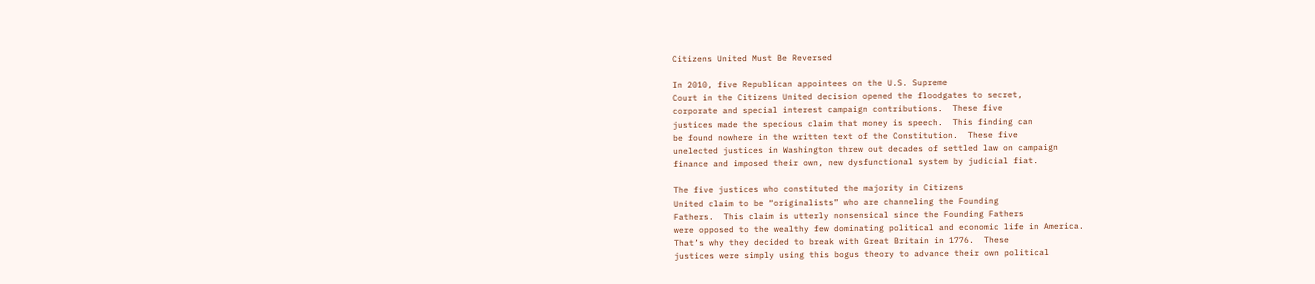Citizens United Must Be Reversed

In 2010, five Republican appointees on the U.S. Supreme
Court in the Citizens United decision opened the floodgates to secret,
corporate and special interest campaign contributions.  These five
justices made the specious claim that money is speech.  This finding can
be found nowhere in the written text of the Constitution.  These five
unelected justices in Washington threw out decades of settled law on campaign
finance and imposed their own, new dysfunctional system by judicial fiat.

The five justices who constituted the majority in Citizens
United claim to be “originalists” who are channeling the Founding
Fathers.  This claim is utterly nonsensical since the Founding Fathers
were opposed to the wealthy few dominating political and economic life in America.
That’s why they decided to break with Great Britain in 1776.  These
justices were simply using this bogus theory to advance their own political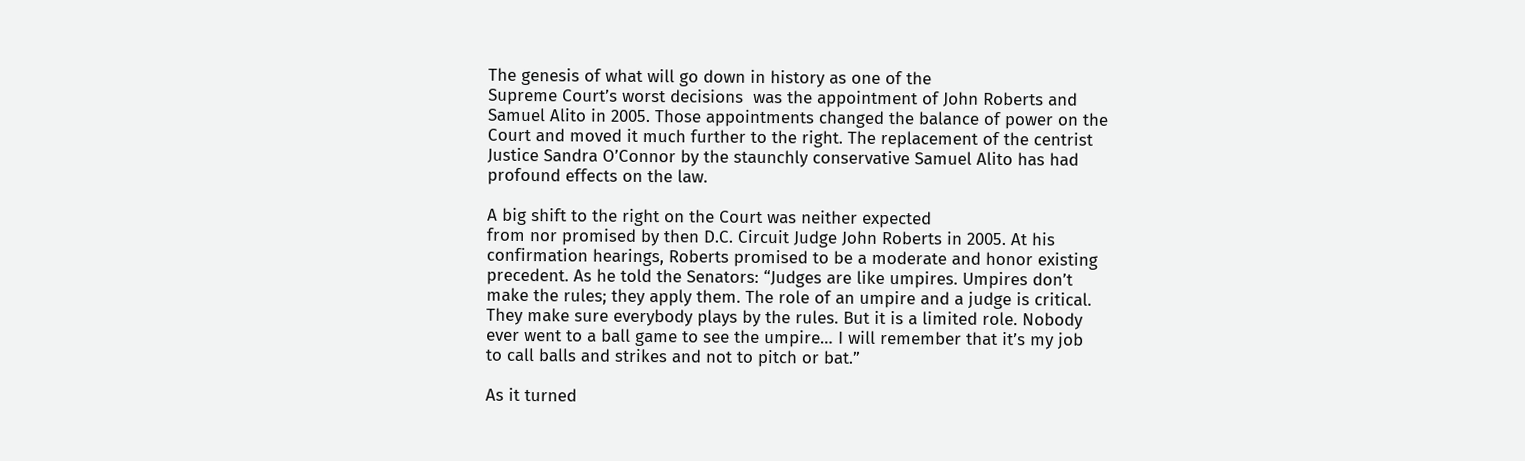The genesis of what will go down in history as one of the
Supreme Court’s worst decisions  was the appointment of John Roberts and
Samuel Alito in 2005. Those appointments changed the balance of power on the
Court and moved it much further to the right. The replacement of the centrist
Justice Sandra O’Connor by the staunchly conservative Samuel Alito has had
profound effects on the law.

A big shift to the right on the Court was neither expected
from nor promised by then D.C. Circuit Judge John Roberts in 2005. At his
confirmation hearings, Roberts promised to be a moderate and honor existing
precedent. As he told the Senators: “Judges are like umpires. Umpires don’t
make the rules; they apply them. The role of an umpire and a judge is critical.
They make sure everybody plays by the rules. But it is a limited role. Nobody
ever went to a ball game to see the umpire… I will remember that it’s my job
to call balls and strikes and not to pitch or bat.”

As it turned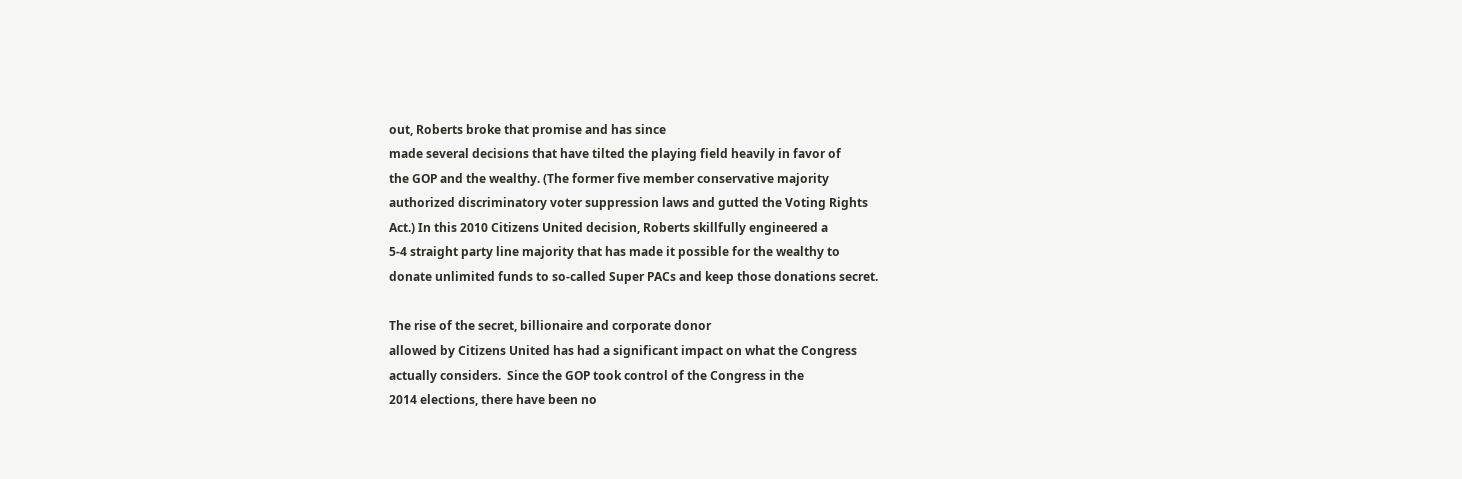out, Roberts broke that promise and has since
made several decisions that have tilted the playing field heavily in favor of
the GOP and the wealthy. (The former five member conservative majority
authorized discriminatory voter suppression laws and gutted the Voting Rights
Act.) In this 2010 Citizens United decision, Roberts skillfully engineered a
5-4 straight party line majority that has made it possible for the wealthy to
donate unlimited funds to so-called Super PACs and keep those donations secret.

The rise of the secret, billionaire and corporate donor
allowed by Citizens United has had a significant impact on what the Congress
actually considers.  Since the GOP took control of the Congress in the
2014 elections, there have been no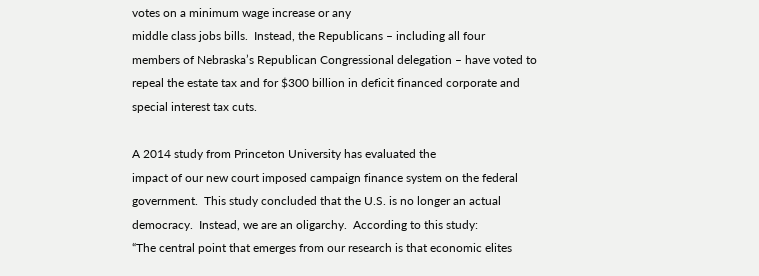votes on a minimum wage increase or any
middle class jobs bills.  Instead, the Republicans – including all four
members of Nebraska’s Republican Congressional delegation – have voted to
repeal the estate tax and for $300 billion in deficit financed corporate and
special interest tax cuts.

A 2014 study from Princeton University has evaluated the
impact of our new court imposed campaign finance system on the federal
government.  This study concluded that the U.S. is no longer an actual
democracy.  Instead, we are an oligarchy.  According to this study:
“The central point that emerges from our research is that economic elites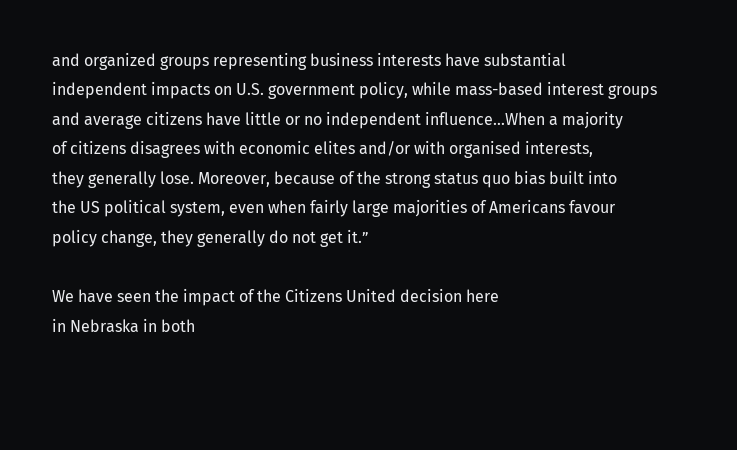and organized groups representing business interests have substantial
independent impacts on U.S. government policy, while mass-based interest groups
and average citizens have little or no independent influence…When a majority
of citizens disagrees with economic elites and/or with organised interests,
they generally lose. Moreover, because of the strong status quo bias built into
the US political system, even when fairly large majorities of Americans favour
policy change, they generally do not get it.”

We have seen the impact of the Citizens United decision here
in Nebraska in both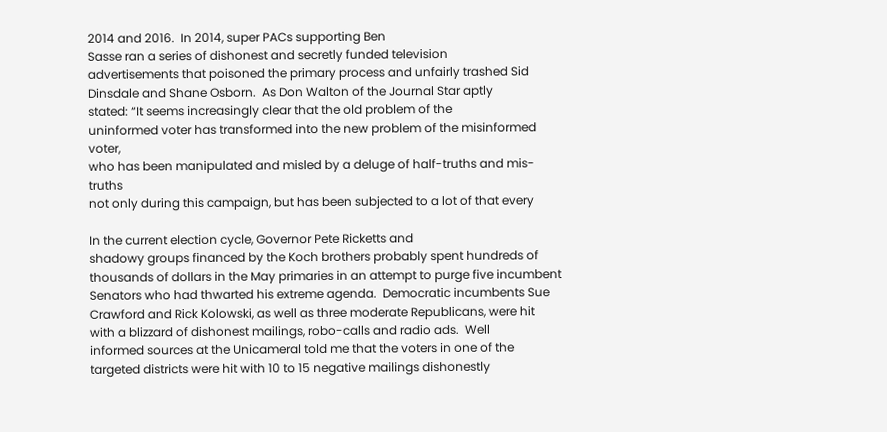2014 and 2016.  In 2014, super PACs supporting Ben
Sasse ran a series of dishonest and secretly funded television
advertisements that poisoned the primary process and unfairly trashed Sid
Dinsdale and Shane Osborn.  As Don Walton of the Journal Star aptly
stated: “It seems increasingly clear that the old problem of the
uninformed voter has transformed into the new problem of the misinformed voter,
who has been manipulated and misled by a deluge of half-truths and mis-truths
not only during this campaign, but has been subjected to a lot of that every

In the current election cycle, Governor Pete Ricketts and
shadowy groups financed by the Koch brothers probably spent hundreds of
thousands of dollars in the May primaries in an attempt to purge five incumbent
Senators who had thwarted his extreme agenda.  Democratic incumbents Sue
Crawford and Rick Kolowski, as well as three moderate Republicans, were hit
with a blizzard of dishonest mailings, robo-calls and radio ads.  Well
informed sources at the Unicameral told me that the voters in one of the
targeted districts were hit with 10 to 15 negative mailings dishonestly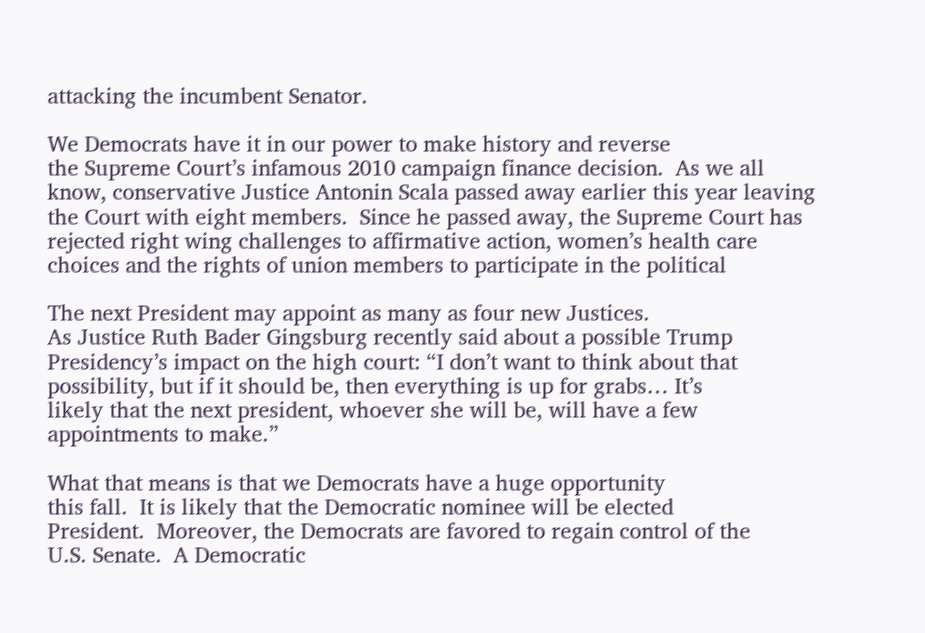attacking the incumbent Senator.

We Democrats have it in our power to make history and reverse
the Supreme Court’s infamous 2010 campaign finance decision.  As we all
know, conservative Justice Antonin Scala passed away earlier this year leaving
the Court with eight members.  Since he passed away, the Supreme Court has
rejected right wing challenges to affirmative action, women’s health care
choices and the rights of union members to participate in the political

The next President may appoint as many as four new Justices.
As Justice Ruth Bader Gingsburg recently said about a possible Trump
Presidency’s impact on the high court: “I don’t want to think about that
possibility, but if it should be, then everything is up for grabs… It’s
likely that the next president, whoever she will be, will have a few
appointments to make.”

What that means is that we Democrats have a huge opportunity
this fall.  It is likely that the Democratic nominee will be elected
President.  Moreover, the Democrats are favored to regain control of the
U.S. Senate.  A Democratic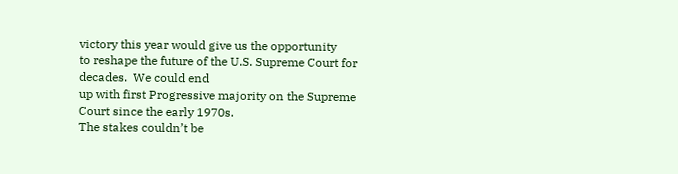victory this year would give us the opportunity
to reshape the future of the U.S. Supreme Court for decades.  We could end
up with first Progressive majority on the Supreme Court since the early 1970s.
The stakes couldn’t be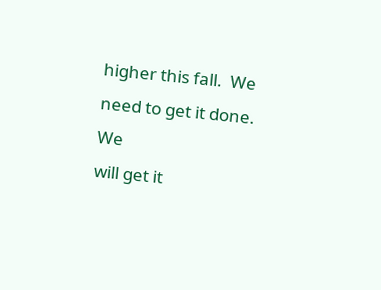higher this fall.  We need to get it done.  We
will get it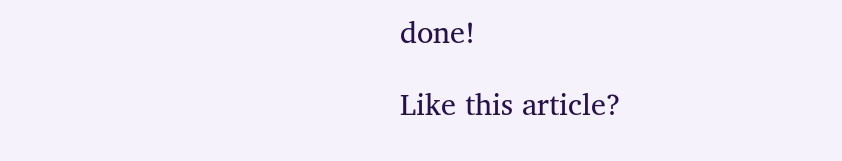done!

Like this article?